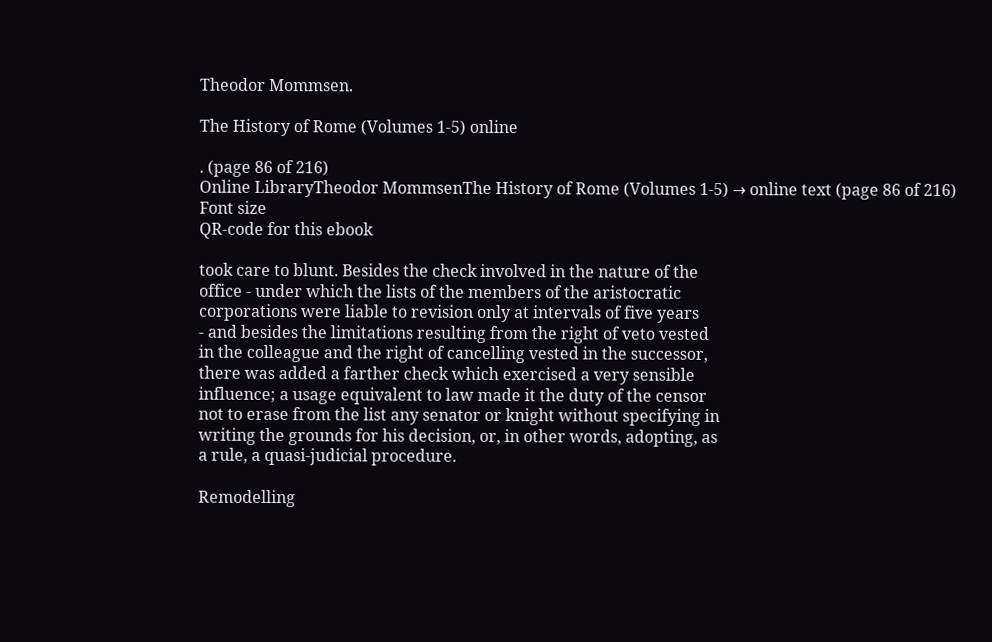Theodor Mommsen.

The History of Rome (Volumes 1-5) online

. (page 86 of 216)
Online LibraryTheodor MommsenThe History of Rome (Volumes 1-5) → online text (page 86 of 216)
Font size
QR-code for this ebook

took care to blunt. Besides the check involved in the nature of the
office - under which the lists of the members of the aristocratic
corporations were liable to revision only at intervals of five years
- and besides the limitations resulting from the right of veto vested
in the colleague and the right of cancelling vested in the successor,
there was added a farther check which exercised a very sensible
influence; a usage equivalent to law made it the duty of the censor
not to erase from the list any senator or knight without specifying in
writing the grounds for his decision, or, in other words, adopting, as
a rule, a quasi-judicial procedure.

Remodelling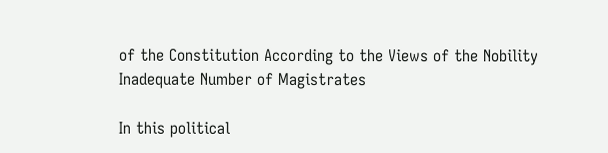of the Constitution According to the Views of the Nobility
Inadequate Number of Magistrates

In this political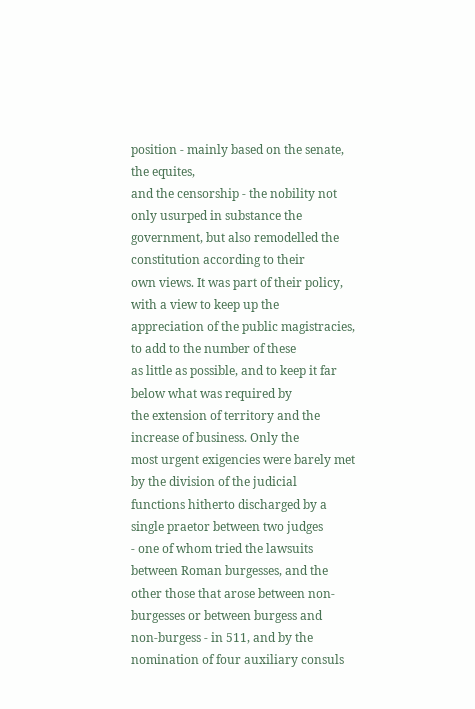position - mainly based on the senate, the equites,
and the censorship - the nobility not only usurped in substance the
government, but also remodelled the constitution according to their
own views. It was part of their policy, with a view to keep up the
appreciation of the public magistracies, to add to the number of these
as little as possible, and to keep it far below what was required by
the extension of territory and the increase of business. Only the
most urgent exigencies were barely met by the division of the judicial
functions hitherto discharged by a single praetor between two judges
- one of whom tried the lawsuits between Roman burgesses, and the
other those that arose between non-burgesses or between burgess and
non-burgess - in 511, and by the nomination of four auxiliary consuls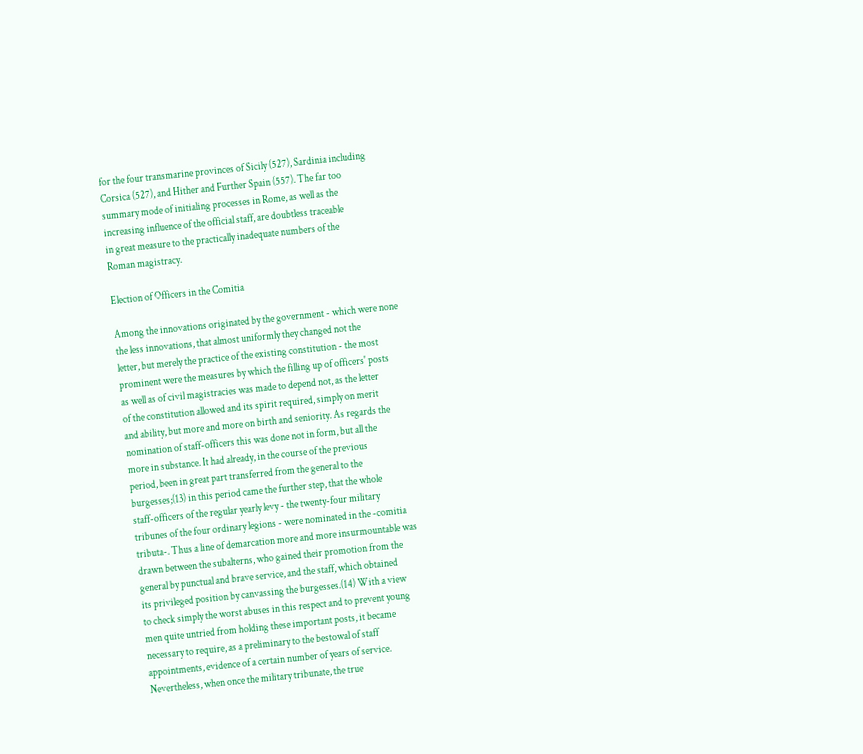for the four transmarine provinces of Sicily (527), Sardinia including
Corsica (527), and Hither and Further Spain (557). The far too
summary mode of initialing processes in Rome, as well as the
increasing influence of the official staff, are doubtless traceable
in great measure to the practically inadequate numbers of the
Roman magistracy.

Election of Officers in the Comitia

Among the innovations originated by the government - which were none
the less innovations, that almost uniformly they changed not the
letter, but merely the practice of the existing constitution - the most
prominent were the measures by which the filling up of officers' posts
as well as of civil magistracies was made to depend not, as the letter
of the constitution allowed and its spirit required, simply on merit
and ability, but more and more on birth and seniority. As regards the
nomination of staff-officers this was done not in form, but all the
more in substance. It had already, in the course of the previous
period, been in great part transferred from the general to the
burgesses;(13) in this period came the further step, that the whole
staff-officers of the regular yearly levy - the twenty-four military
tribunes of the four ordinary legions - were nominated in the -comitia
tributa-. Thus a line of demarcation more and more insurmountable was
drawn between the subalterns, who gained their promotion from the
general by punctual and brave service, and the staff, which obtained
its privileged position by canvassing the burgesses.(14) With a view
to check simply the worst abuses in this respect and to prevent young
men quite untried from holding these important posts, it became
necessary to require, as a preliminary to the bestowal of staff
appointments, evidence of a certain number of years of service.
Nevertheless, when once the military tribunate, the true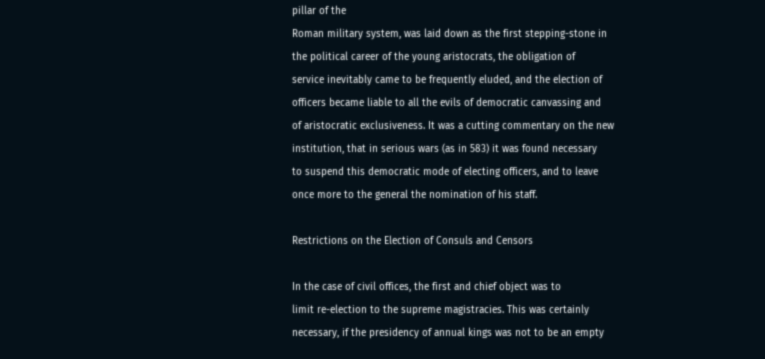pillar of the
Roman military system, was laid down as the first stepping-stone in
the political career of the young aristocrats, the obligation of
service inevitably came to be frequently eluded, and the election of
officers became liable to all the evils of democratic canvassing and
of aristocratic exclusiveness. It was a cutting commentary on the new
institution, that in serious wars (as in 583) it was found necessary
to suspend this democratic mode of electing officers, and to leave
once more to the general the nomination of his staff.

Restrictions on the Election of Consuls and Censors

In the case of civil offices, the first and chief object was to
limit re-election to the supreme magistracies. This was certainly
necessary, if the presidency of annual kings was not to be an empty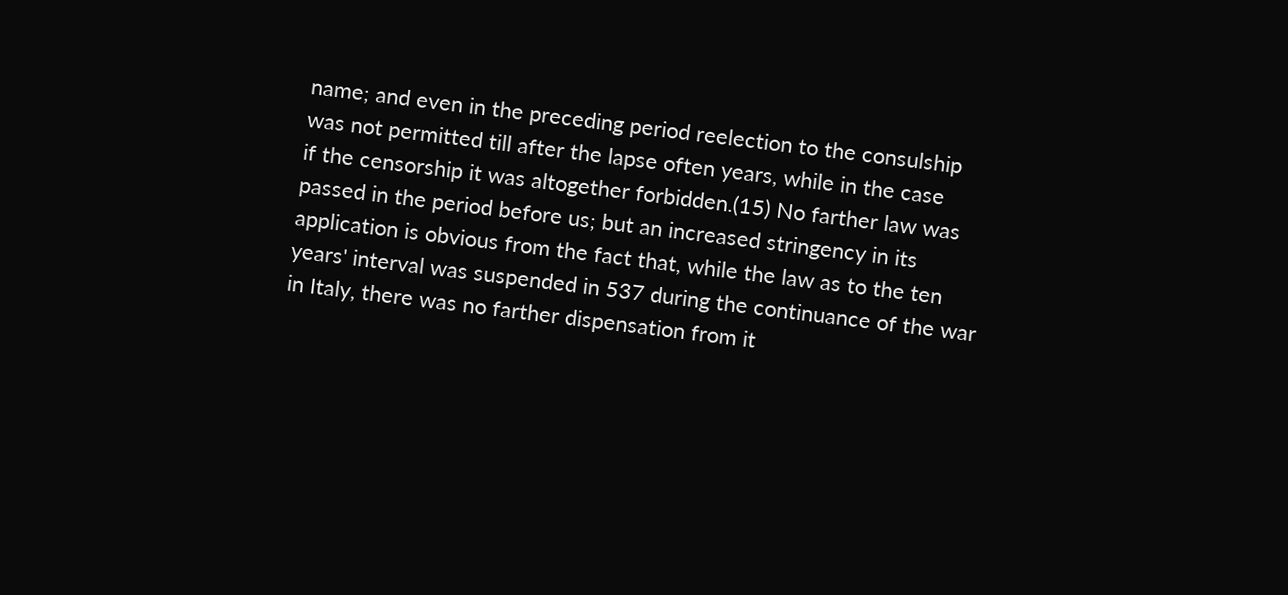name; and even in the preceding period reelection to the consulship
was not permitted till after the lapse often years, while in the case
if the censorship it was altogether forbidden.(15) No farther law was
passed in the period before us; but an increased stringency in its
application is obvious from the fact that, while the law as to the ten
years' interval was suspended in 537 during the continuance of the war
in Italy, there was no farther dispensation from it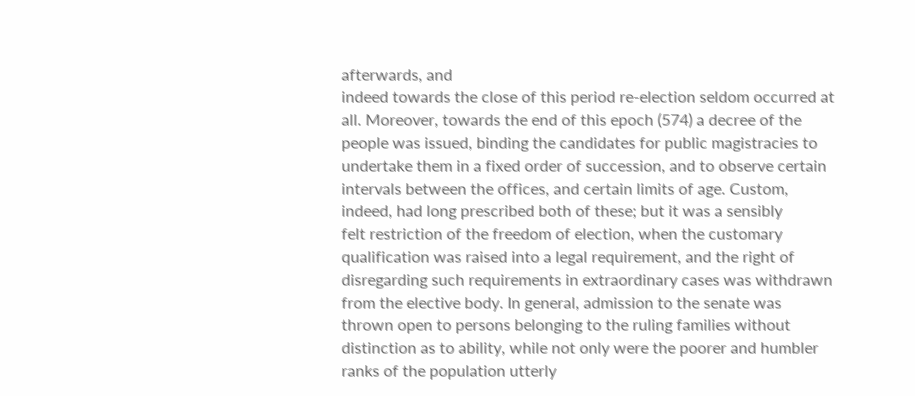afterwards, and
indeed towards the close of this period re-election seldom occurred at
all. Moreover, towards the end of this epoch (574) a decree of the
people was issued, binding the candidates for public magistracies to
undertake them in a fixed order of succession, and to observe certain
intervals between the offices, and certain limits of age. Custom,
indeed, had long prescribed both of these; but it was a sensibly
felt restriction of the freedom of election, when the customary
qualification was raised into a legal requirement, and the right of
disregarding such requirements in extraordinary cases was withdrawn
from the elective body. In general, admission to the senate was
thrown open to persons belonging to the ruling families without
distinction as to ability, while not only were the poorer and humbler
ranks of the population utterly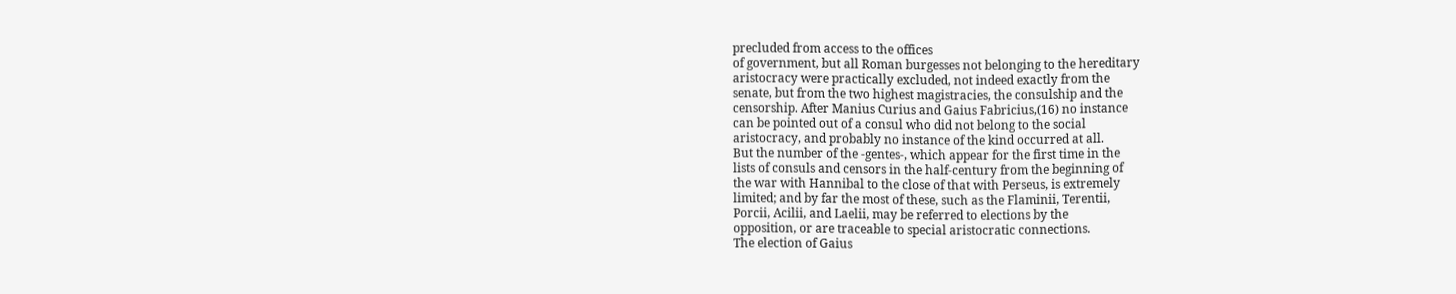precluded from access to the offices
of government, but all Roman burgesses not belonging to the hereditary
aristocracy were practically excluded, not indeed exactly from the
senate, but from the two highest magistracies, the consulship and the
censorship. After Manius Curius and Gaius Fabricius,(16) no instance
can be pointed out of a consul who did not belong to the social
aristocracy, and probably no instance of the kind occurred at all.
But the number of the -gentes-, which appear for the first time in the
lists of consuls and censors in the half-century from the beginning of
the war with Hannibal to the close of that with Perseus, is extremely
limited; and by far the most of these, such as the Flaminii, Terentii,
Porcii, Acilii, and Laelii, may be referred to elections by the
opposition, or are traceable to special aristocratic connections.
The election of Gaius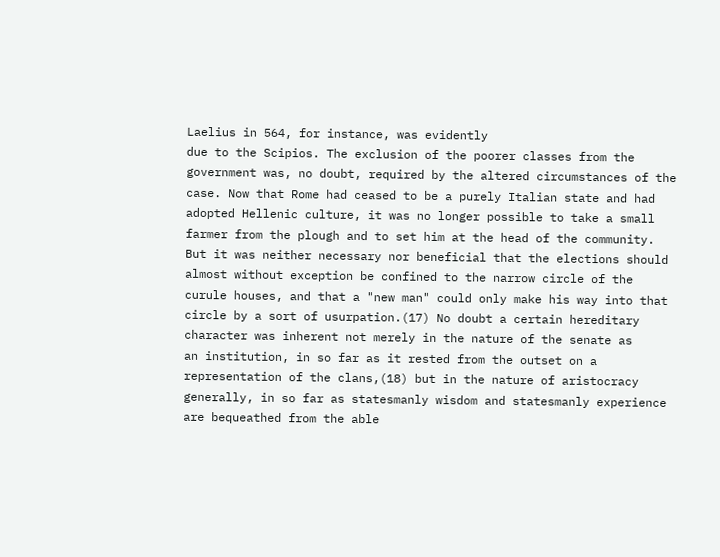Laelius in 564, for instance, was evidently
due to the Scipios. The exclusion of the poorer classes from the
government was, no doubt, required by the altered circumstances of the
case. Now that Rome had ceased to be a purely Italian state and had
adopted Hellenic culture, it was no longer possible to take a small
farmer from the plough and to set him at the head of the community.
But it was neither necessary nor beneficial that the elections should
almost without exception be confined to the narrow circle of the
curule houses, and that a "new man" could only make his way into that
circle by a sort of usurpation.(17) No doubt a certain hereditary
character was inherent not merely in the nature of the senate as
an institution, in so far as it rested from the outset on a
representation of the clans,(18) but in the nature of aristocracy
generally, in so far as statesmanly wisdom and statesmanly experience
are bequeathed from the able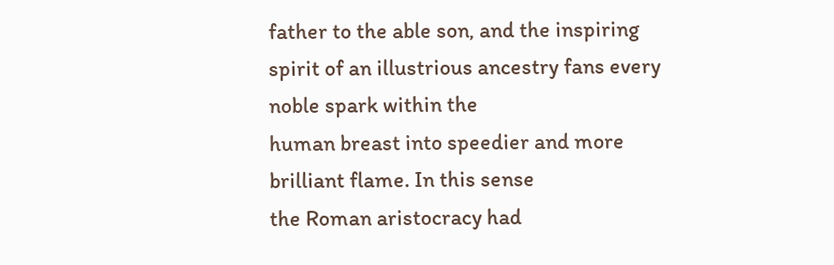father to the able son, and the inspiring
spirit of an illustrious ancestry fans every noble spark within the
human breast into speedier and more brilliant flame. In this sense
the Roman aristocracy had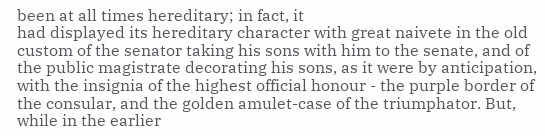been at all times hereditary; in fact, it
had displayed its hereditary character with great naivete in the old
custom of the senator taking his sons with him to the senate, and of
the public magistrate decorating his sons, as it were by anticipation,
with the insignia of the highest official honour - the purple border of
the consular, and the golden amulet-case of the triumphator. But,
while in the earlier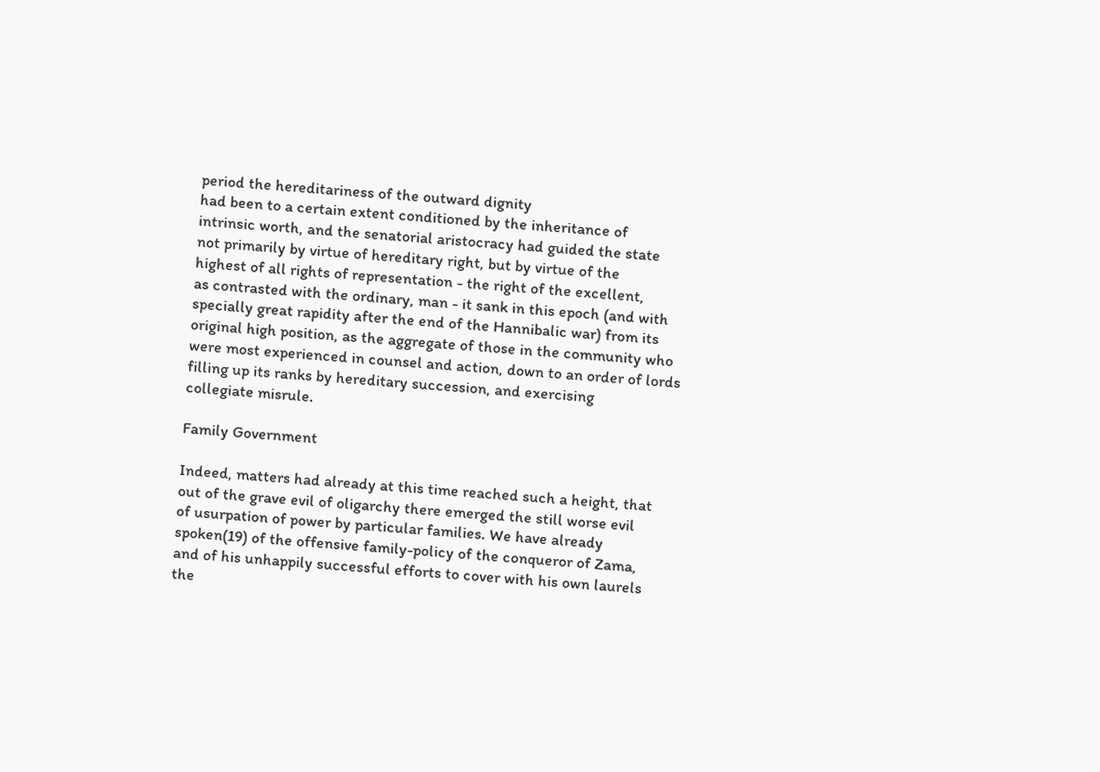period the hereditariness of the outward dignity
had been to a certain extent conditioned by the inheritance of
intrinsic worth, and the senatorial aristocracy had guided the state
not primarily by virtue of hereditary right, but by virtue of the
highest of all rights of representation - the right of the excellent,
as contrasted with the ordinary, man - it sank in this epoch (and with
specially great rapidity after the end of the Hannibalic war) from its
original high position, as the aggregate of those in the community who
were most experienced in counsel and action, down to an order of lords
filling up its ranks by hereditary succession, and exercising
collegiate misrule.

Family Government

Indeed, matters had already at this time reached such a height, that
out of the grave evil of oligarchy there emerged the still worse evil
of usurpation of power by particular families. We have already
spoken(19) of the offensive family-policy of the conqueror of Zama,
and of his unhappily successful efforts to cover with his own laurels
the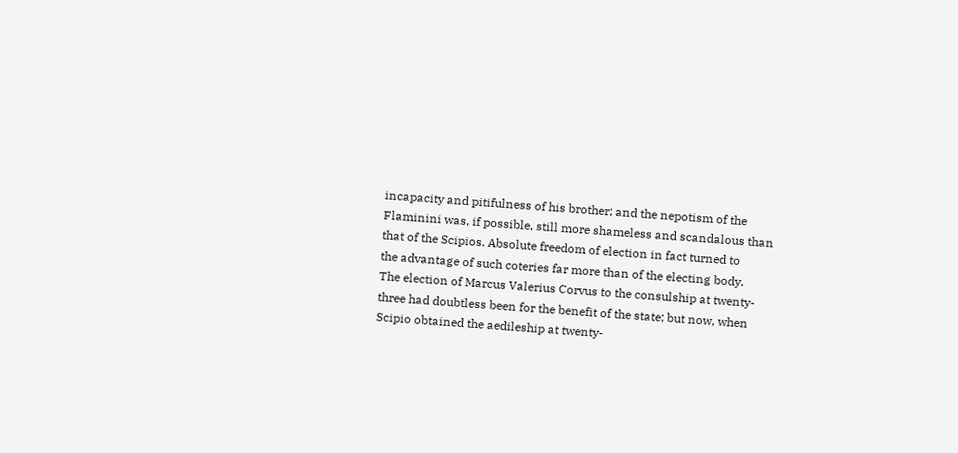incapacity and pitifulness of his brother; and the nepotism of the
Flaminini was, if possible, still more shameless and scandalous than
that of the Scipios. Absolute freedom of election in fact turned to
the advantage of such coteries far more than of the electing body.
The election of Marcus Valerius Corvus to the consulship at twenty-
three had doubtless been for the benefit of the state; but now, when
Scipio obtained the aedileship at twenty-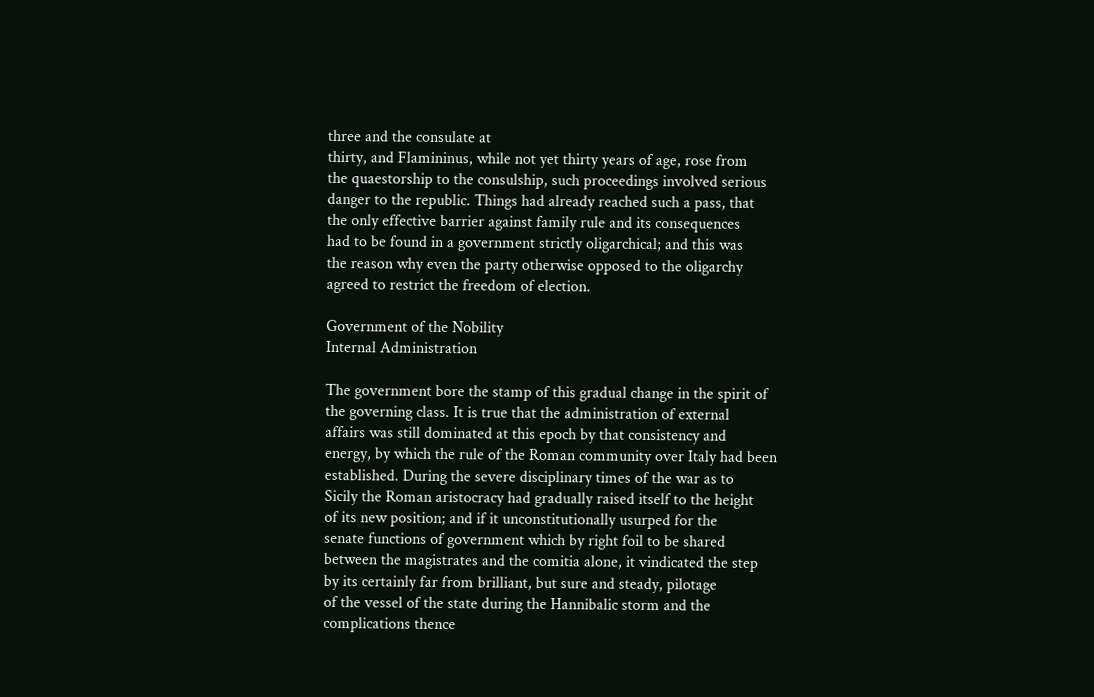three and the consulate at
thirty, and Flamininus, while not yet thirty years of age, rose from
the quaestorship to the consulship, such proceedings involved serious
danger to the republic. Things had already reached such a pass, that
the only effective barrier against family rule and its consequences
had to be found in a government strictly oligarchical; and this was
the reason why even the party otherwise opposed to the oligarchy
agreed to restrict the freedom of election.

Government of the Nobility
Internal Administration

The government bore the stamp of this gradual change in the spirit of
the governing class. It is true that the administration of external
affairs was still dominated at this epoch by that consistency and
energy, by which the rule of the Roman community over Italy had been
established. During the severe disciplinary times of the war as to
Sicily the Roman aristocracy had gradually raised itself to the height
of its new position; and if it unconstitutionally usurped for the
senate functions of government which by right foil to be shared
between the magistrates and the comitia alone, it vindicated the step
by its certainly far from brilliant, but sure and steady, pilotage
of the vessel of the state during the Hannibalic storm and the
complications thence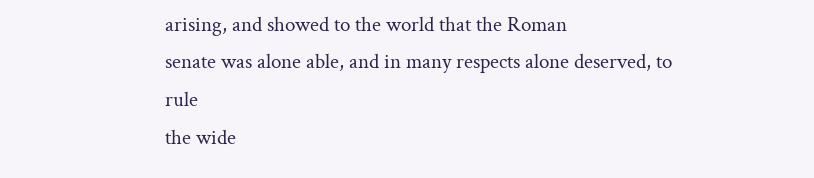arising, and showed to the world that the Roman
senate was alone able, and in many respects alone deserved, to rule
the wide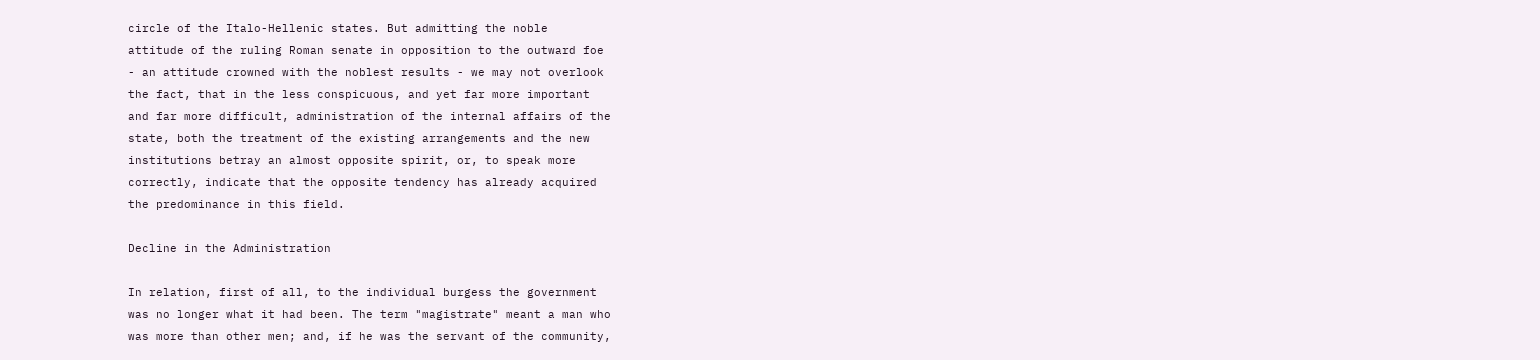circle of the Italo-Hellenic states. But admitting the noble
attitude of the ruling Roman senate in opposition to the outward foe
- an attitude crowned with the noblest results - we may not overlook
the fact, that in the less conspicuous, and yet far more important
and far more difficult, administration of the internal affairs of the
state, both the treatment of the existing arrangements and the new
institutions betray an almost opposite spirit, or, to speak more
correctly, indicate that the opposite tendency has already acquired
the predominance in this field.

Decline in the Administration

In relation, first of all, to the individual burgess the government
was no longer what it had been. The term "magistrate" meant a man who
was more than other men; and, if he was the servant of the community,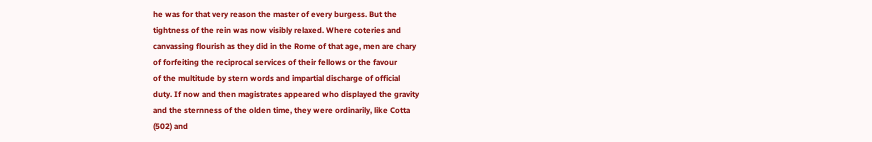he was for that very reason the master of every burgess. But the
tightness of the rein was now visibly relaxed. Where coteries and
canvassing flourish as they did in the Rome of that age, men are chary
of forfeiting the reciprocal services of their fellows or the favour
of the multitude by stern words and impartial discharge of official
duty. If now and then magistrates appeared who displayed the gravity
and the sternness of the olden time, they were ordinarily, like Cotta
(502) and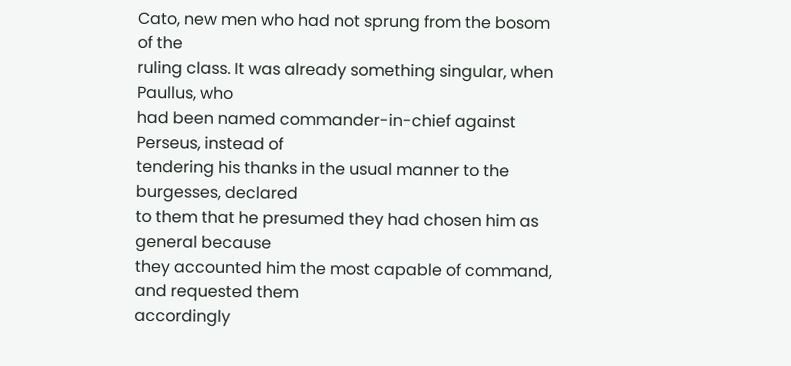Cato, new men who had not sprung from the bosom of the
ruling class. It was already something singular, when Paullus, who
had been named commander-in-chief against Perseus, instead of
tendering his thanks in the usual manner to the burgesses, declared
to them that he presumed they had chosen him as general because
they accounted him the most capable of command, and requested them
accordingly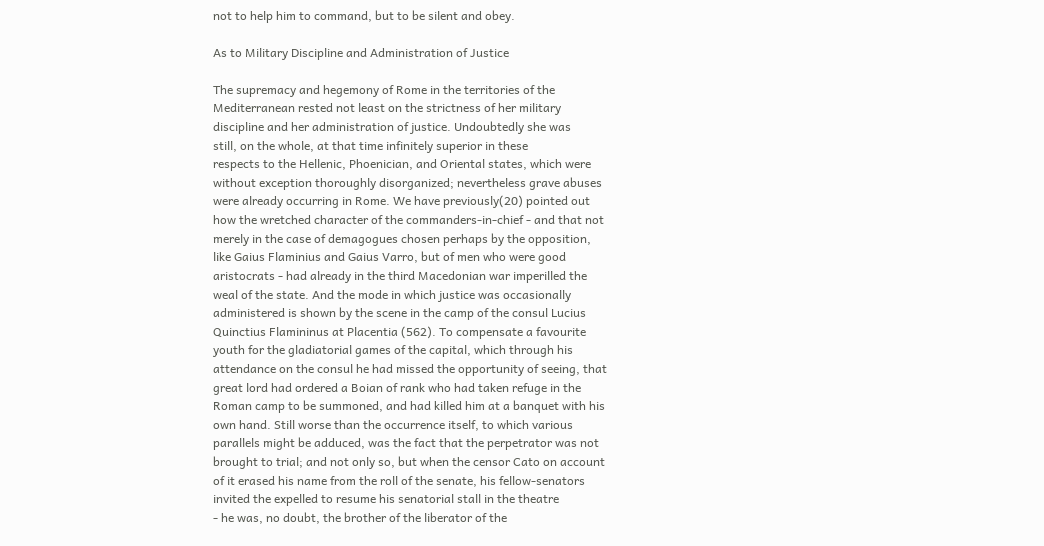not to help him to command, but to be silent and obey.

As to Military Discipline and Administration of Justice

The supremacy and hegemony of Rome in the territories of the
Mediterranean rested not least on the strictness of her military
discipline and her administration of justice. Undoubtedly she was
still, on the whole, at that time infinitely superior in these
respects to the Hellenic, Phoenician, and Oriental states, which were
without exception thoroughly disorganized; nevertheless grave abuses
were already occurring in Rome. We have previously(20) pointed out
how the wretched character of the commanders-in-chief - and that not
merely in the case of demagogues chosen perhaps by the opposition,
like Gaius Flaminius and Gaius Varro, but of men who were good
aristocrats - had already in the third Macedonian war imperilled the
weal of the state. And the mode in which justice was occasionally
administered is shown by the scene in the camp of the consul Lucius
Quinctius Flamininus at Placentia (562). To compensate a favourite
youth for the gladiatorial games of the capital, which through his
attendance on the consul he had missed the opportunity of seeing, that
great lord had ordered a Boian of rank who had taken refuge in the
Roman camp to be summoned, and had killed him at a banquet with his
own hand. Still worse than the occurrence itself, to which various
parallels might be adduced, was the fact that the perpetrator was not
brought to trial; and not only so, but when the censor Cato on account
of it erased his name from the roll of the senate, his fellow-senators
invited the expelled to resume his senatorial stall in the theatre
- he was, no doubt, the brother of the liberator of the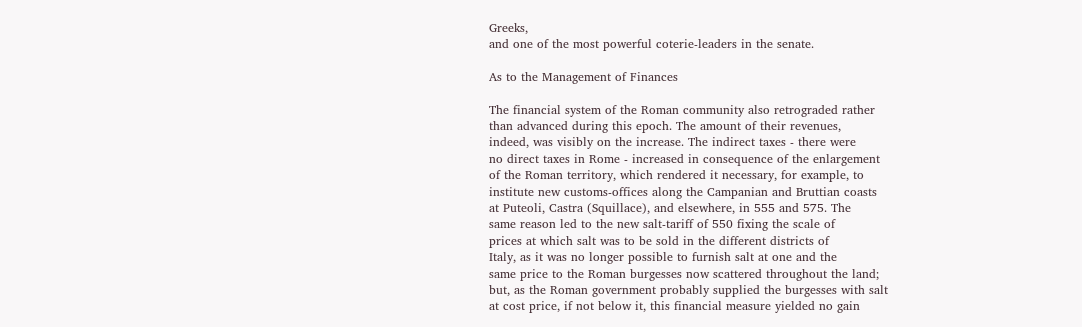Greeks,
and one of the most powerful coterie-leaders in the senate.

As to the Management of Finances

The financial system of the Roman community also retrograded rather
than advanced during this epoch. The amount of their revenues,
indeed, was visibly on the increase. The indirect taxes - there were
no direct taxes in Rome - increased in consequence of the enlargement
of the Roman territory, which rendered it necessary, for example, to
institute new customs-offices along the Campanian and Bruttian coasts
at Puteoli, Castra (Squillace), and elsewhere, in 555 and 575. The
same reason led to the new salt-tariff of 550 fixing the scale of
prices at which salt was to be sold in the different districts of
Italy, as it was no longer possible to furnish salt at one and the
same price to the Roman burgesses now scattered throughout the land;
but, as the Roman government probably supplied the burgesses with salt
at cost price, if not below it, this financial measure yielded no gain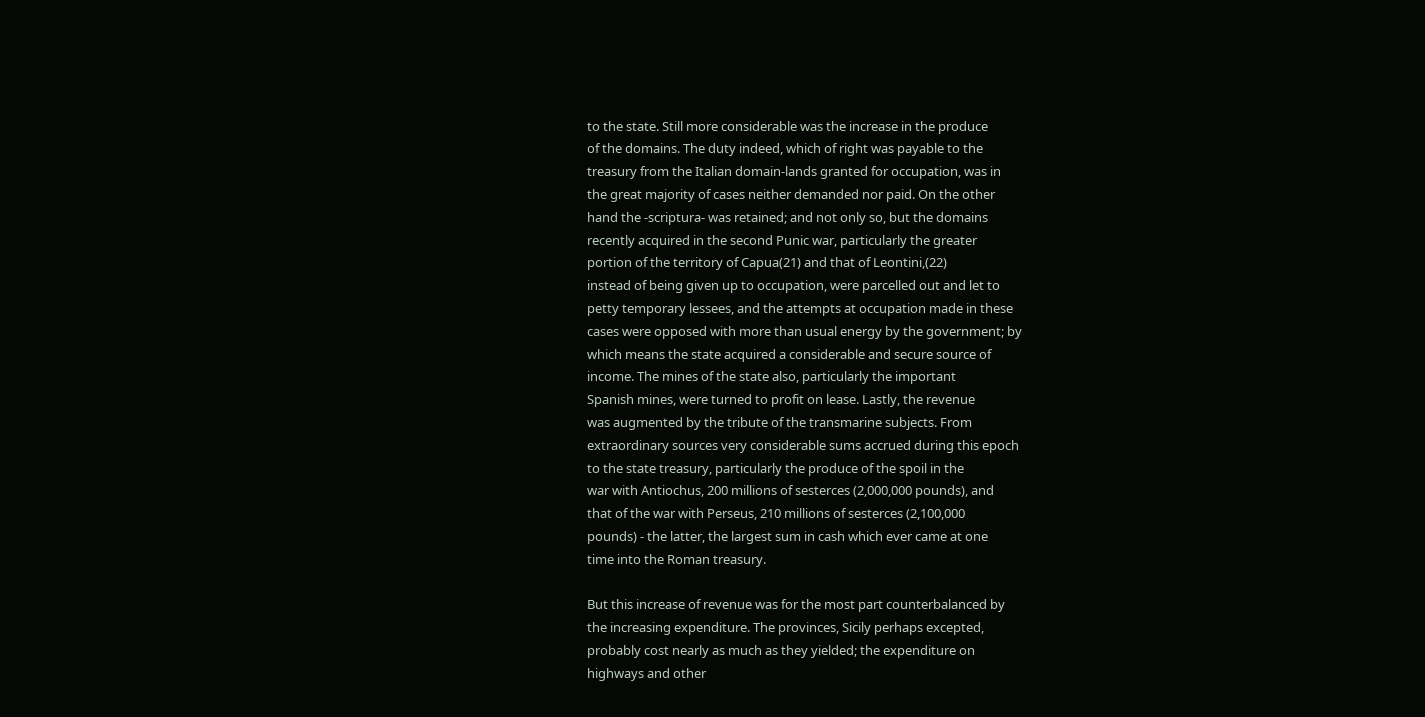to the state. Still more considerable was the increase in the produce
of the domains. The duty indeed, which of right was payable to the
treasury from the Italian domain-lands granted for occupation, was in
the great majority of cases neither demanded nor paid. On the other
hand the -scriptura- was retained; and not only so, but the domains
recently acquired in the second Punic war, particularly the greater
portion of the territory of Capua(21) and that of Leontini,(22)
instead of being given up to occupation, were parcelled out and let to
petty temporary lessees, and the attempts at occupation made in these
cases were opposed with more than usual energy by the government; by
which means the state acquired a considerable and secure source of
income. The mines of the state also, particularly the important
Spanish mines, were turned to profit on lease. Lastly, the revenue
was augmented by the tribute of the transmarine subjects. From
extraordinary sources very considerable sums accrued during this epoch
to the state treasury, particularly the produce of the spoil in the
war with Antiochus, 200 millions of sesterces (2,000,000 pounds), and
that of the war with Perseus, 210 millions of sesterces (2,100,000
pounds) - the latter, the largest sum in cash which ever came at one
time into the Roman treasury.

But this increase of revenue was for the most part counterbalanced by
the increasing expenditure. The provinces, Sicily perhaps excepted,
probably cost nearly as much as they yielded; the expenditure on
highways and other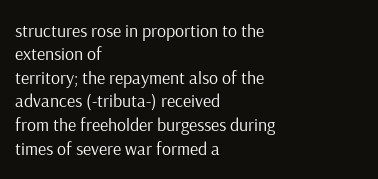structures rose in proportion to the extension of
territory; the repayment also of the advances (-tributa-) received
from the freeholder burgesses during times of severe war formed a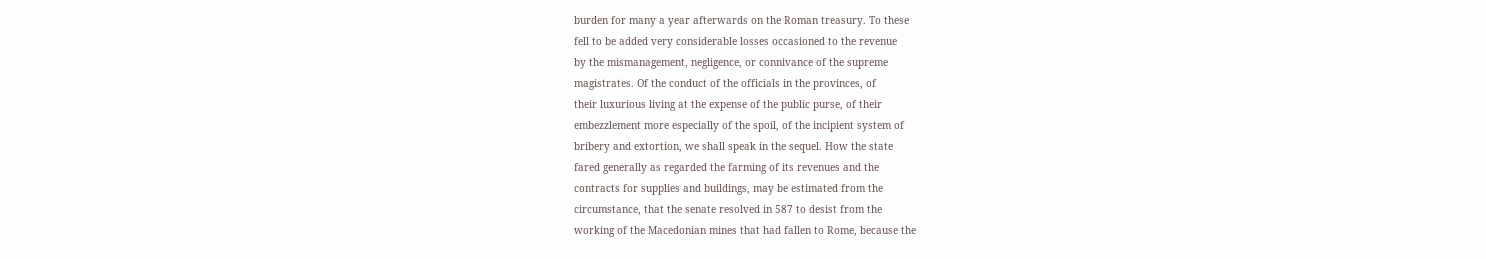burden for many a year afterwards on the Roman treasury. To these
fell to be added very considerable losses occasioned to the revenue
by the mismanagement, negligence, or connivance of the supreme
magistrates. Of the conduct of the officials in the provinces, of
their luxurious living at the expense of the public purse, of their
embezzlement more especially of the spoil, of the incipient system of
bribery and extortion, we shall speak in the sequel. How the state
fared generally as regarded the farming of its revenues and the
contracts for supplies and buildings, may be estimated from the
circumstance, that the senate resolved in 587 to desist from the
working of the Macedonian mines that had fallen to Rome, because the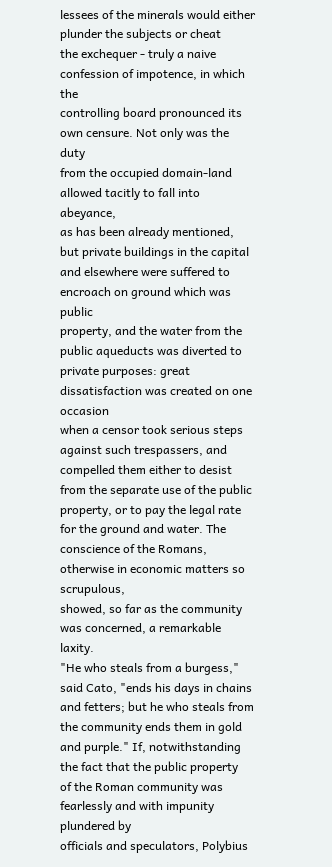lessees of the minerals would either plunder the subjects or cheat
the exchequer - truly a naive confession of impotence, in which the
controlling board pronounced its own censure. Not only was the duty
from the occupied domain-land allowed tacitly to fall into abeyance,
as has been already mentioned, but private buildings in the capital
and elsewhere were suffered to encroach on ground which was public
property, and the water from the public aqueducts was diverted to
private purposes: great dissatisfaction was created on one occasion
when a censor took serious steps against such trespassers, and
compelled them either to desist from the separate use of the public
property, or to pay the legal rate for the ground and water. The
conscience of the Romans, otherwise in economic matters so scrupulous,
showed, so far as the community was concerned, a remarkable laxity.
"He who steals from a burgess," said Cato, "ends his days in chains
and fetters; but he who steals from the community ends them in gold
and purple." If, notwithstanding the fact that the public property
of the Roman community was fearlessly and with impunity plundered by
officials and speculators, Polybius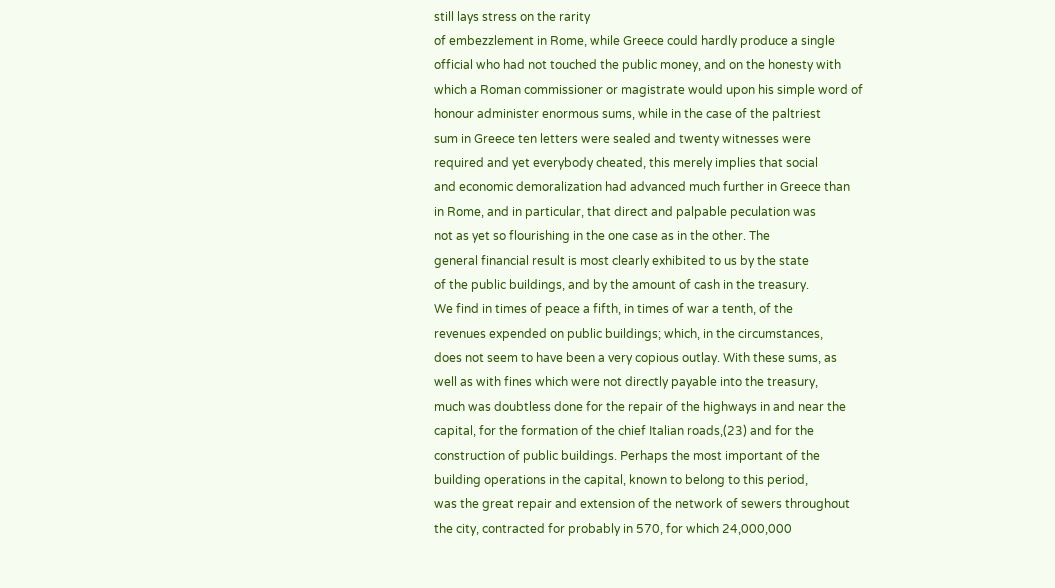still lays stress on the rarity
of embezzlement in Rome, while Greece could hardly produce a single
official who had not touched the public money, and on the honesty with
which a Roman commissioner or magistrate would upon his simple word of
honour administer enormous sums, while in the case of the paltriest
sum in Greece ten letters were sealed and twenty witnesses were
required and yet everybody cheated, this merely implies that social
and economic demoralization had advanced much further in Greece than
in Rome, and in particular, that direct and palpable peculation was
not as yet so flourishing in the one case as in the other. The
general financial result is most clearly exhibited to us by the state
of the public buildings, and by the amount of cash in the treasury.
We find in times of peace a fifth, in times of war a tenth, of the
revenues expended on public buildings; which, in the circumstances,
does not seem to have been a very copious outlay. With these sums, as
well as with fines which were not directly payable into the treasury,
much was doubtless done for the repair of the highways in and near the
capital, for the formation of the chief Italian roads,(23) and for the
construction of public buildings. Perhaps the most important of the
building operations in the capital, known to belong to this period,
was the great repair and extension of the network of sewers throughout
the city, contracted for probably in 570, for which 24,000,000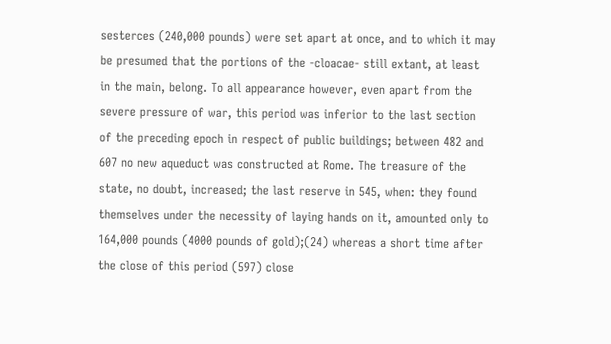sesterces (240,000 pounds) were set apart at once, and to which it may
be presumed that the portions of the -cloacae- still extant, at least
in the main, belong. To all appearance however, even apart from the
severe pressure of war, this period was inferior to the last section
of the preceding epoch in respect of public buildings; between 482 and
607 no new aqueduct was constructed at Rome. The treasure of the
state, no doubt, increased; the last reserve in 545, when: they found
themselves under the necessity of laying hands on it, amounted only to
164,000 pounds (4000 pounds of gold);(24) whereas a short time after
the close of this period (597) close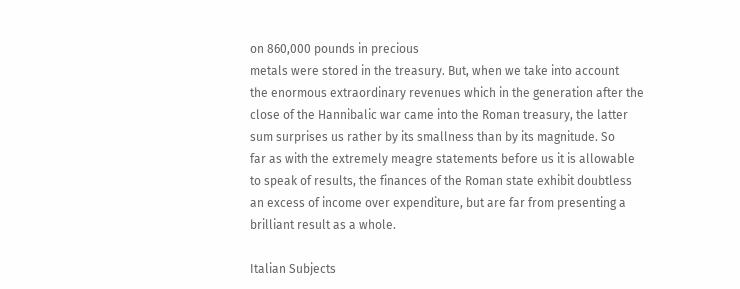on 860,000 pounds in precious
metals were stored in the treasury. But, when we take into account
the enormous extraordinary revenues which in the generation after the
close of the Hannibalic war came into the Roman treasury, the latter
sum surprises us rather by its smallness than by its magnitude. So
far as with the extremely meagre statements before us it is allowable
to speak of results, the finances of the Roman state exhibit doubtless
an excess of income over expenditure, but are far from presenting a
brilliant result as a whole.

Italian Subjects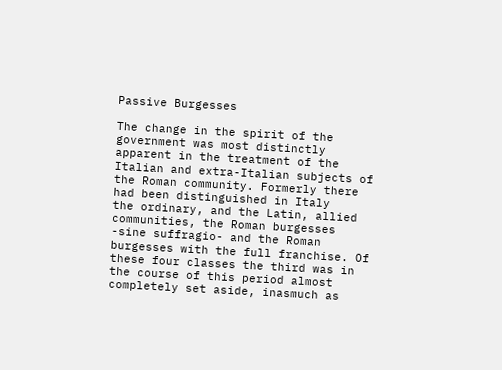Passive Burgesses

The change in the spirit of the government was most distinctly
apparent in the treatment of the Italian and extra-Italian subjects of
the Roman community. Formerly there had been distinguished in Italy
the ordinary, and the Latin, allied communities, the Roman burgesses
-sine suffragio- and the Roman burgesses with the full franchise. Of
these four classes the third was in the course of this period almost
completely set aside, inasmuch as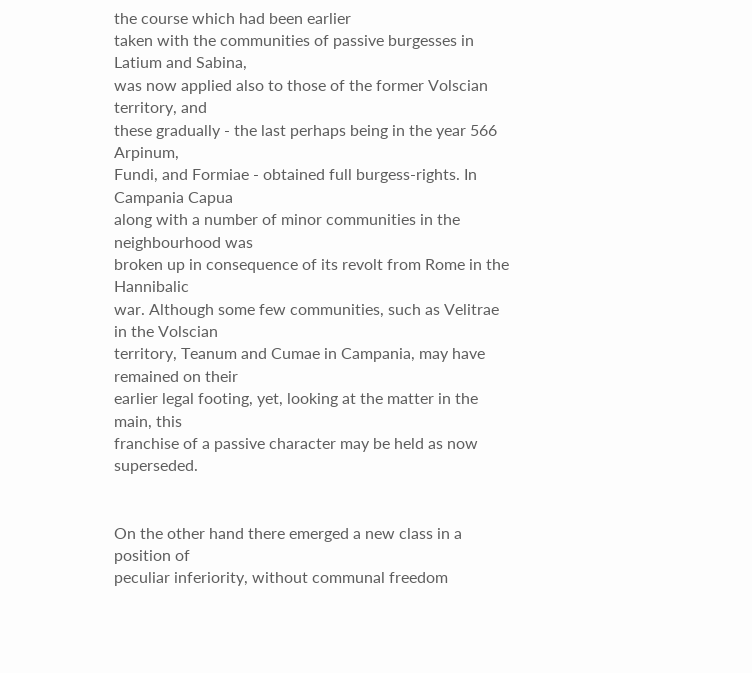the course which had been earlier
taken with the communities of passive burgesses in Latium and Sabina,
was now applied also to those of the former Volscian territory, and
these gradually - the last perhaps being in the year 566 Arpinum,
Fundi, and Formiae - obtained full burgess-rights. In Campania Capua
along with a number of minor communities in the neighbourhood was
broken up in consequence of its revolt from Rome in the Hannibalic
war. Although some few communities, such as Velitrae in the Volscian
territory, Teanum and Cumae in Campania, may have remained on their
earlier legal footing, yet, looking at the matter in the main, this
franchise of a passive character may be held as now superseded.


On the other hand there emerged a new class in a position of
peculiar inferiority, without communal freedom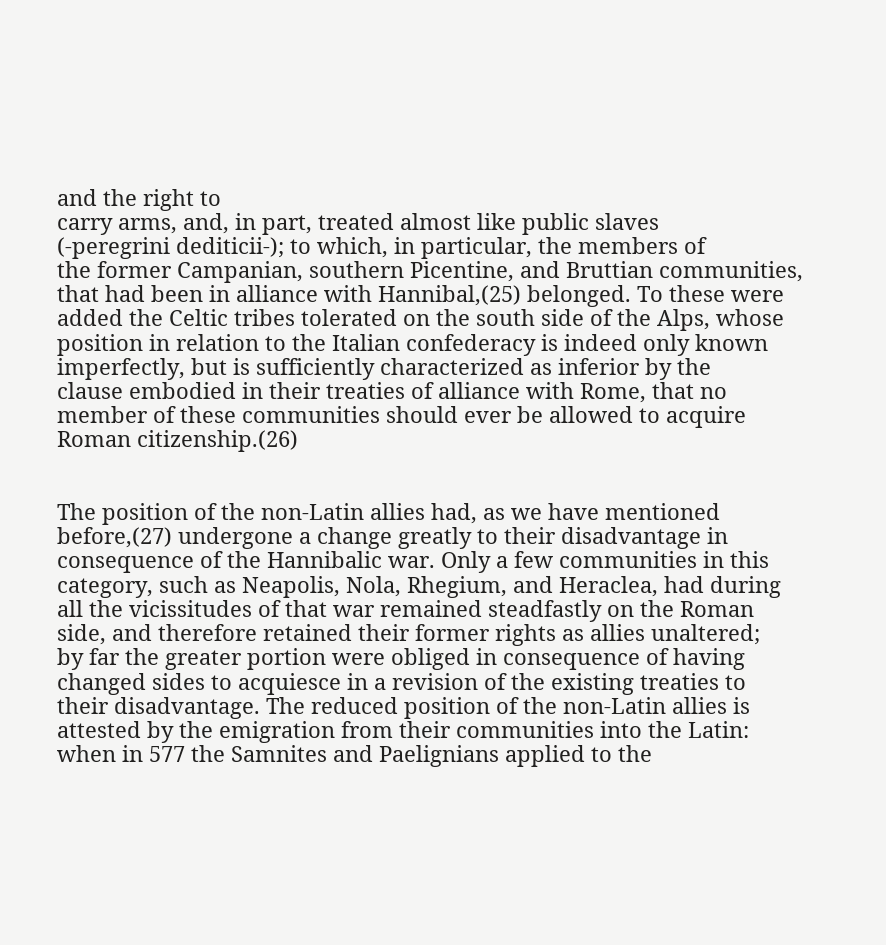and the right to
carry arms, and, in part, treated almost like public slaves
(-peregrini dediticii-); to which, in particular, the members of
the former Campanian, southern Picentine, and Bruttian communities,
that had been in alliance with Hannibal,(25) belonged. To these were
added the Celtic tribes tolerated on the south side of the Alps, whose
position in relation to the Italian confederacy is indeed only known
imperfectly, but is sufficiently characterized as inferior by the
clause embodied in their treaties of alliance with Rome, that no
member of these communities should ever be allowed to acquire
Roman citizenship.(26)


The position of the non-Latin allies had, as we have mentioned
before,(27) undergone a change greatly to their disadvantage in
consequence of the Hannibalic war. Only a few communities in this
category, such as Neapolis, Nola, Rhegium, and Heraclea, had during
all the vicissitudes of that war remained steadfastly on the Roman
side, and therefore retained their former rights as allies unaltered;
by far the greater portion were obliged in consequence of having
changed sides to acquiesce in a revision of the existing treaties to
their disadvantage. The reduced position of the non-Latin allies is
attested by the emigration from their communities into the Latin:
when in 577 the Samnites and Paelignians applied to the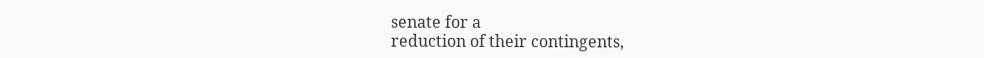senate for a
reduction of their contingents,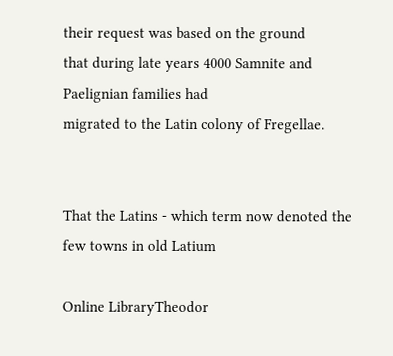their request was based on the ground
that during late years 4000 Samnite and Paelignian families had
migrated to the Latin colony of Fregellae.


That the Latins - which term now denoted the few towns in old Latium

Online LibraryTheodor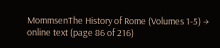MommsenThe History of Rome (Volumes 1-5) → online text (page 86 of 216)